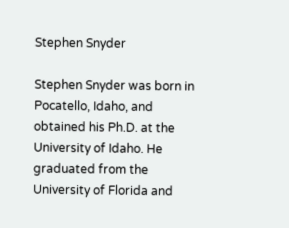Stephen Snyder

Stephen Snyder was born in Pocatello, Idaho, and obtained his Ph.D. at the University of Idaho. He graduated from the University of Florida and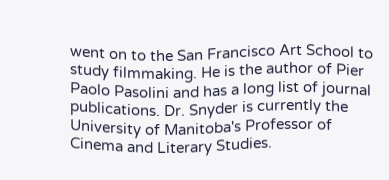went on to the San Francisco Art School to study filmmaking. He is the author of Pier Paolo Pasolini and has a long list of journal publications. Dr. Snyder is currently the University of Manitoba's Professor of Cinema and Literary Studies.